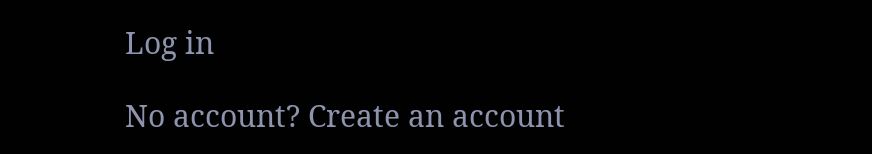Log in

No account? Create an account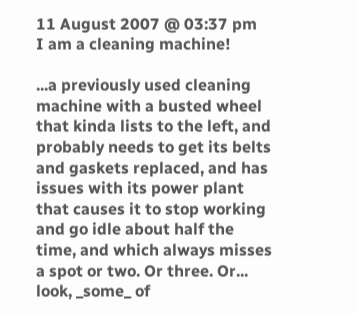11 August 2007 @ 03:37 pm
I am a cleaning machine!

...a previously used cleaning machine with a busted wheel that kinda lists to the left, and probably needs to get its belts and gaskets replaced, and has issues with its power plant that causes it to stop working and go idle about half the time, and which always misses a spot or two. Or three. Or... look, _some_ of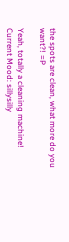the spots are clean, what more do you want?! =P

Yeah, totally a cleaning machine!
Current Mood: sillysilly